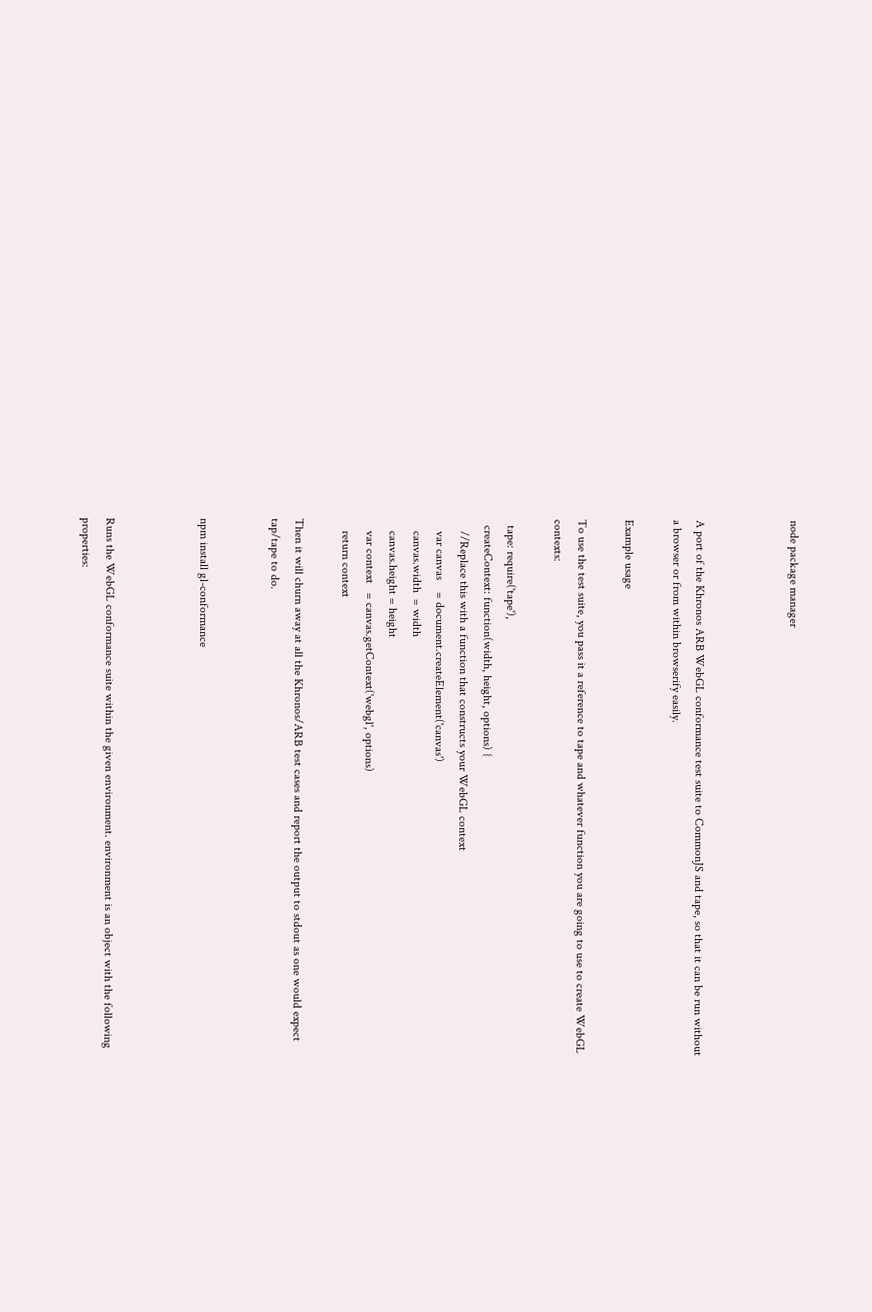node package manager



A port of the Khronos ARB WebGL conformance test suite to CommonJS and tape, so that it can be run without a browser or from within browserify easily.

Example usage

To use the test suite, you pass it a reference to tape and whatever function you are going to use to create WebGL contexts:

  tape: require('tape'),
  createContext: function(width, height, options) {
    //Replace this with a function that constructs your WebGL context
    var canvas    = document.createElement('canvas')
    canvas.width  = width
    canvas.height = height
    var context   = canvas.getContext('webgl', options)
    return context

Then it will churn away at all the Khronos/ARB test cases and report the output to stdout as one would expect tap/tape to do.


npm install gl-conformance



Runs the WebGL conformance suite within the given environment. environment is an object with the following properties: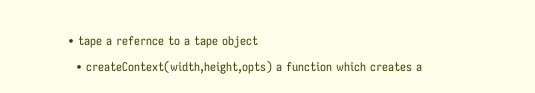• tape a refernce to a tape object
  • createContext(width,height,opts) a function which creates a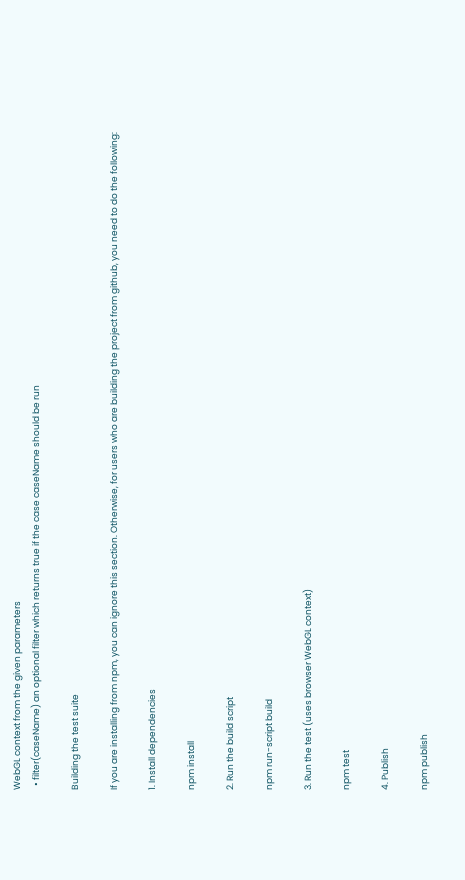WebGL context from the given parameters
  • filter(caseName) an optional filter which returns true if the case caseName should be run

Building the test suite

If you are installing from npm, you can ignore this section. Otherwise, for users who are building the project from github, you need to do the following:

1. Install dependencies

npm install

2. Run the build script

npm run-script build

3. Run the test (uses browser WebGL context)

npm test

4. Publish

npm publish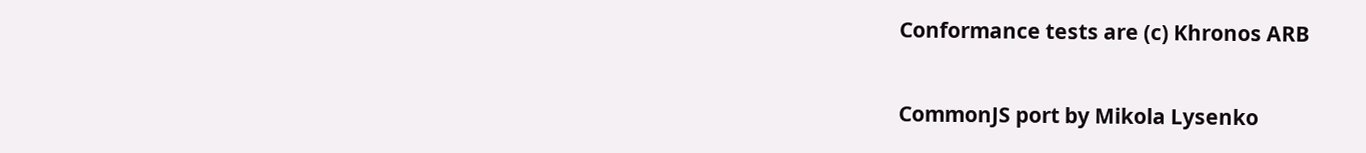Conformance tests are (c) Khronos ARB

CommonJS port by Mikola Lysenko